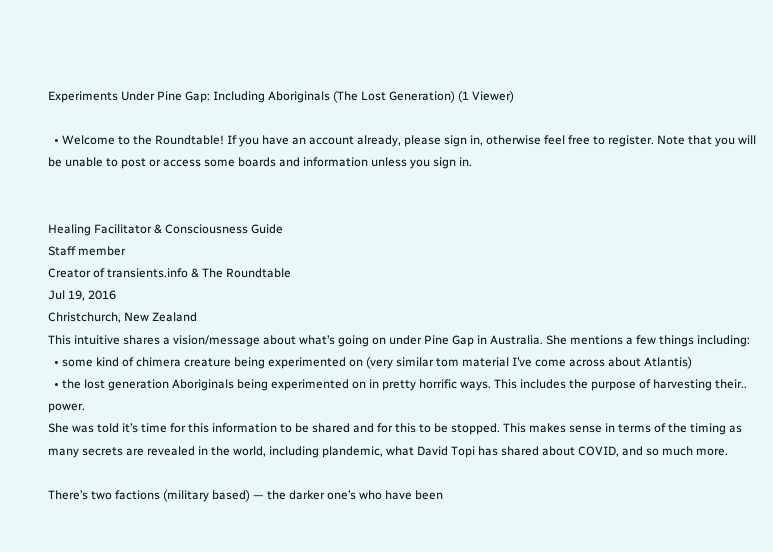Experiments Under Pine Gap: Including Aboriginals (The Lost Generation) (1 Viewer)

  • Welcome to the Roundtable! If you have an account already, please sign in, otherwise feel free to register. Note that you will be unable to post or access some boards and information unless you sign in.


Healing Facilitator & Consciousness Guide
Staff member
Creator of transients.info & The Roundtable
Jul 19, 2016
Christchurch, New Zealand
This intuitive shares a vision/message about what’s going on under Pine Gap in Australia. She mentions a few things including:
  • some kind of chimera creature being experimented on (very similar tom material I’ve come across about Atlantis)
  • the lost generation Aboriginals being experimented on in pretty horrific ways. This includes the purpose of harvesting their.. power.
She was told it’s time for this information to be shared and for this to be stopped. This makes sense in terms of the timing as many secrets are revealed in the world, including plandemic, what David Topi has shared about COVID, and so much more.

There’s two factions (military based) — the darker one’s who have been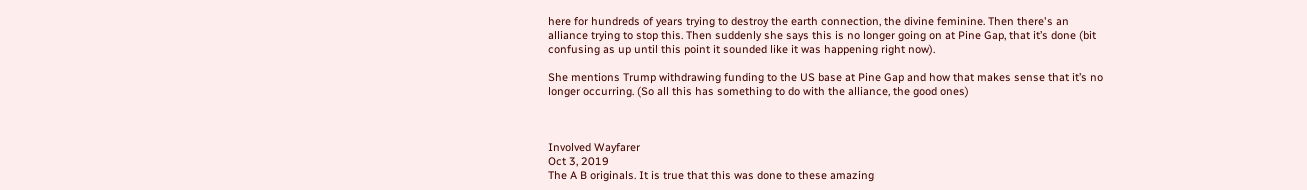here for hundreds of years trying to destroy the earth connection, the divine feminine. Then there's an alliance trying to stop this. Then suddenly she says this is no longer going on at Pine Gap, that it’s done (bit confusing as up until this point it sounded like it was happening right now).

She mentions Trump withdrawing funding to the US base at Pine Gap and how that makes sense that it’s no longer occurring. (So all this has something to do with the alliance, the good ones)



Involved Wayfarer
Oct 3, 2019
The A B originals. It is true that this was done to these amazing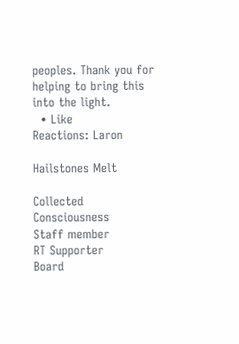peoples. Thank you for helping to bring this into the light.
  • Like
Reactions: Laron

Hailstones Melt

Collected Consciousness
Staff member
RT Supporter
Board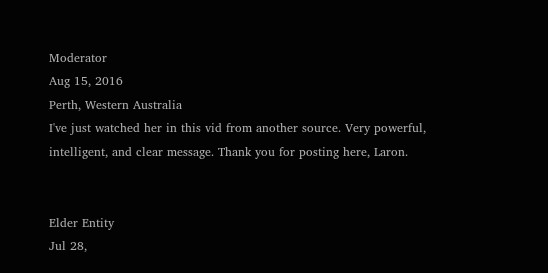Moderator
Aug 15, 2016
Perth, Western Australia
I've just watched her in this vid from another source. Very powerful, intelligent, and clear message. Thank you for posting here, Laron.


Elder Entity
Jul 28,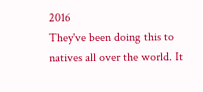2016
They've been doing this to natives all over the world. It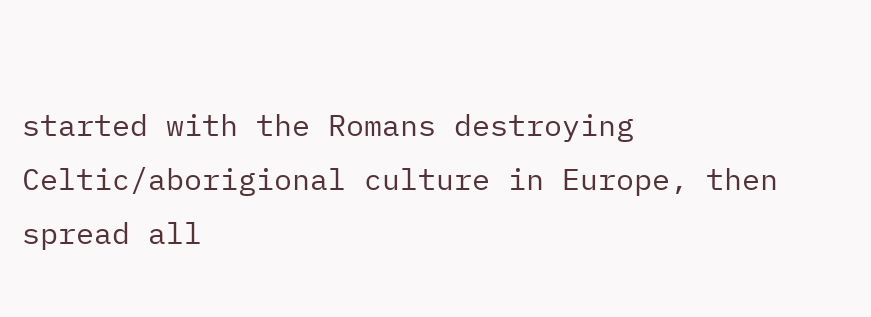started with the Romans destroying Celtic/aborigional culture in Europe, then spread all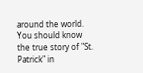around the world. You should know the true story of "St. Patrick" in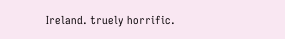Ireland. truely horrific.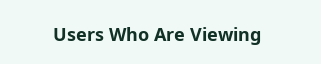Users Who Are Viewing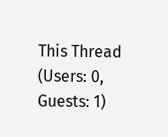This Thread (Users: 0, Guests: 1)